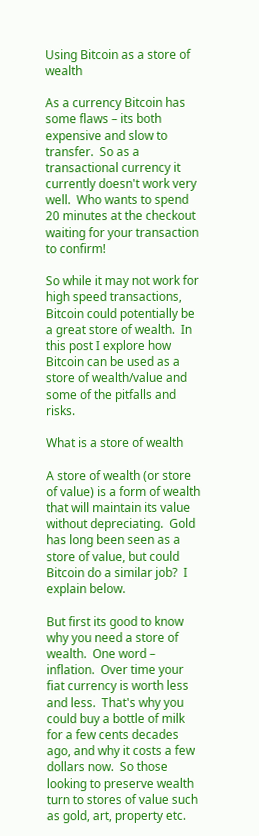Using Bitcoin as a store of wealth

As a currency Bitcoin has some flaws – its both expensive and slow to transfer.  So as a transactional currency it currently doesn't work very well.  Who wants to spend 20 minutes at the checkout waiting for your transaction to confirm!

So while it may not work for high speed transactions, Bitcoin could potentially be a great store of wealth.  In this post I explore how Bitcoin can be used as a store of wealth/value and some of the pitfalls and risks.

What is a store of wealth

A store of wealth (or store of value) is a form of wealth that will maintain its value without depreciating.  Gold has long been seen as a store of value, but could Bitcoin do a similar job?  I explain below.

But first its good to know why you need a store of wealth.  One word – inflation.  Over time your fiat currency is worth less and less.  That's why you could buy a bottle of milk for a few cents decades ago, and why it costs a few dollars now.  So those looking to preserve wealth turn to stores of value such as gold, art, property etc.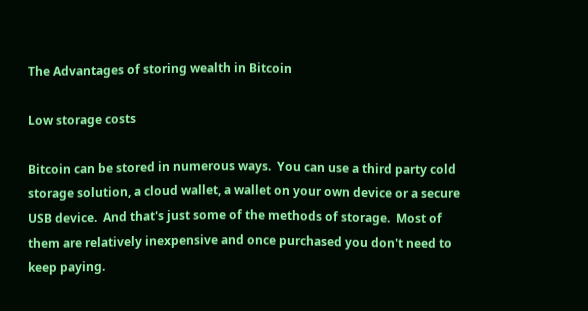The Advantages of storing wealth in Bitcoin

Low storage costs

Bitcoin can be stored in numerous ways.  You can use a third party cold storage solution, a cloud wallet, a wallet on your own device or a secure USB device.  And that's just some of the methods of storage.  Most of them are relatively inexpensive and once purchased you don't need to keep paying.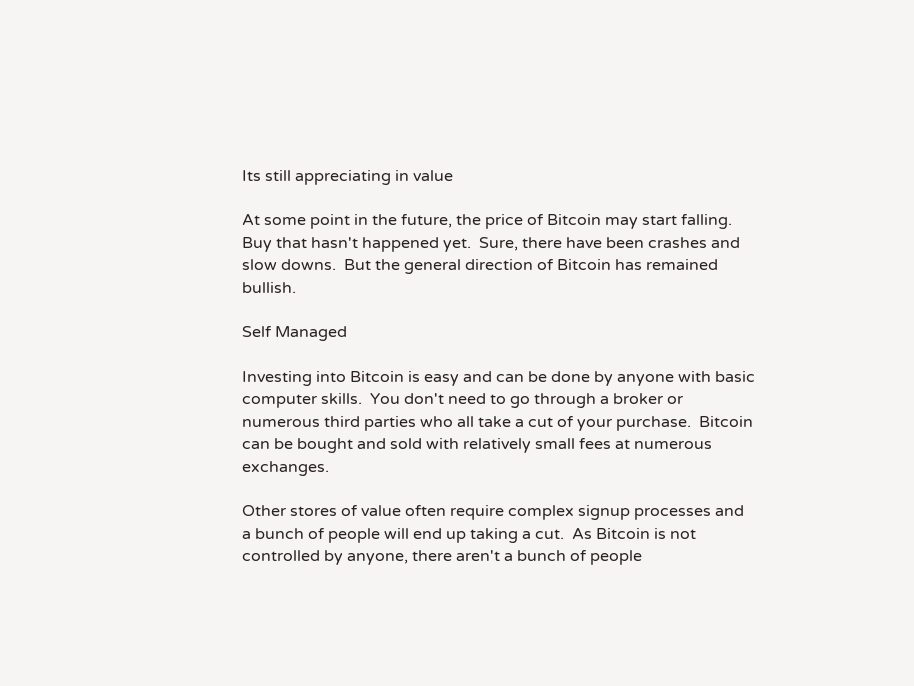Its still appreciating in value

At some point in the future, the price of Bitcoin may start falling.  Buy that hasn't happened yet.  Sure, there have been crashes and slow downs.  But the general direction of Bitcoin has remained bullish.

Self Managed

Investing into Bitcoin is easy and can be done by anyone with basic computer skills.  You don't need to go through a broker or numerous third parties who all take a cut of your purchase.  Bitcoin can be bought and sold with relatively small fees at numerous exchanges.

Other stores of value often require complex signup processes and a bunch of people will end up taking a cut.  As Bitcoin is not controlled by anyone, there aren't a bunch of people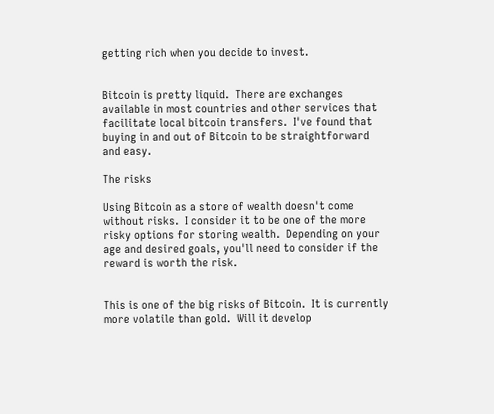getting rich when you decide to invest.


Bitcoin is pretty liquid.  There are exchanges available in most countries and other services that facilitate local bitcoin transfers.  I've found that buying in and out of Bitcoin to be straightforward and easy.

The risks

Using Bitcoin as a store of wealth doesn't come without risks.  I consider it to be one of the more risky options for storing wealth.  Depending on your age and desired goals, you'll need to consider if the reward is worth the risk.


This is one of the big risks of Bitcoin.  It is currently more volatile than gold.  Will it develop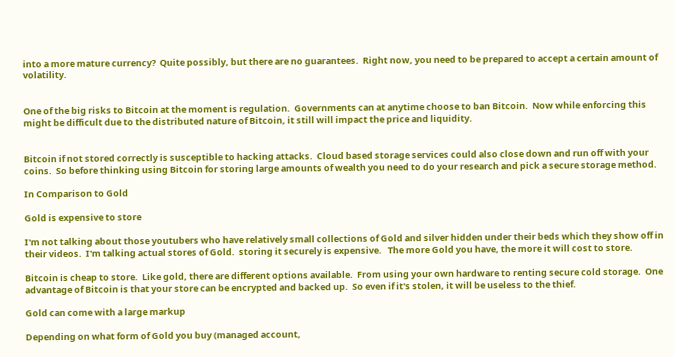into a more mature currency?  Quite possibly, but there are no guarantees.  Right now, you need to be prepared to accept a certain amount of volatility.


One of the big risks to Bitcoin at the moment is regulation.  Governments can at anytime choose to ban Bitcoin.  Now while enforcing this might be difficult due to the distributed nature of Bitcoin, it still will impact the price and liquidity.


Bitcoin if not stored correctly is susceptible to hacking attacks.  Cloud based storage services could also close down and run off with your coins.  So before thinking using Bitcoin for storing large amounts of wealth you need to do your research and pick a secure storage method.

In Comparison to Gold

Gold is expensive to store

I'm not talking about those youtubers who have relatively small collections of Gold and silver hidden under their beds which they show off in their videos.  I'm talking actual stores of Gold.  storing it securely is expensive.   The more Gold you have, the more it will cost to store.

Bitcoin is cheap to store.  Like gold, there are different options available.  From using your own hardware to renting secure cold storage.  One advantage of Bitcoin is that your store can be encrypted and backed up.  So even if it's stolen, it will be useless to the thief.

Gold can come with a large markup

Depending on what form of Gold you buy (managed account,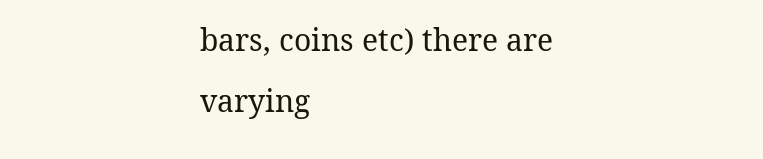bars, coins etc) there are varying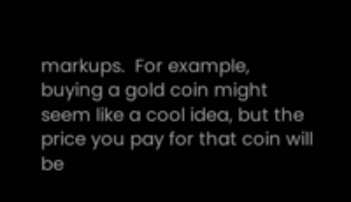markups.  For example, buying a gold coin might seem like a cool idea, but the price you pay for that coin will be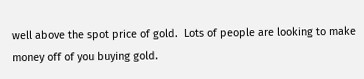well above the spot price of gold.  Lots of people are looking to make money off of you buying gold.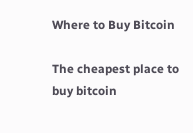Where to Buy Bitcoin

The cheapest place to buy bitcoin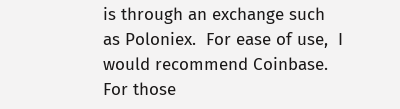is through an exchange such as Poloniex.  For ease of use,  I would recommend Coinbase.  For those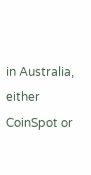in Australia, either CoinSpot or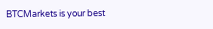BTCMarkets is your best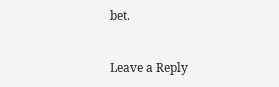bet.


Leave a Reply